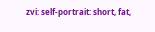zvi: self-portrait: short, fat,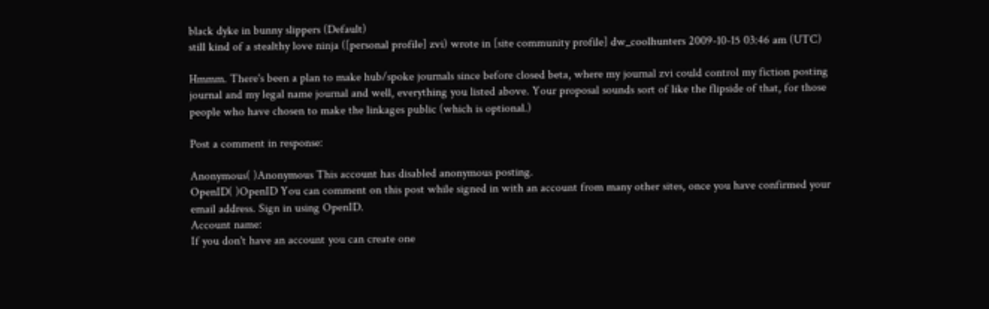black dyke in bunny slippers (Default)
still kind of a stealthy love ninja ([personal profile] zvi) wrote in [site community profile] dw_coolhunters 2009-10-15 03:46 am (UTC)

Hmmm. There's been a plan to make hub/spoke journals since before closed beta, where my journal zvi could control my fiction posting journal and my legal name journal and well, everything you listed above. Your proposal sounds sort of like the flipside of that, for those people who have chosen to make the linkages public (which is optional.)

Post a comment in response:

Anonymous( )Anonymous This account has disabled anonymous posting.
OpenID( )OpenID You can comment on this post while signed in with an account from many other sites, once you have confirmed your email address. Sign in using OpenID.
Account name:
If you don't have an account you can create one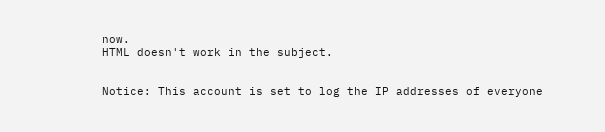now.
HTML doesn't work in the subject.


Notice: This account is set to log the IP addresses of everyone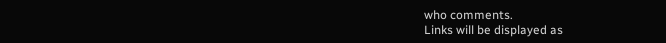who comments.
Links will be displayed as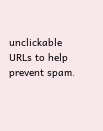unclickable URLs to help prevent spam.